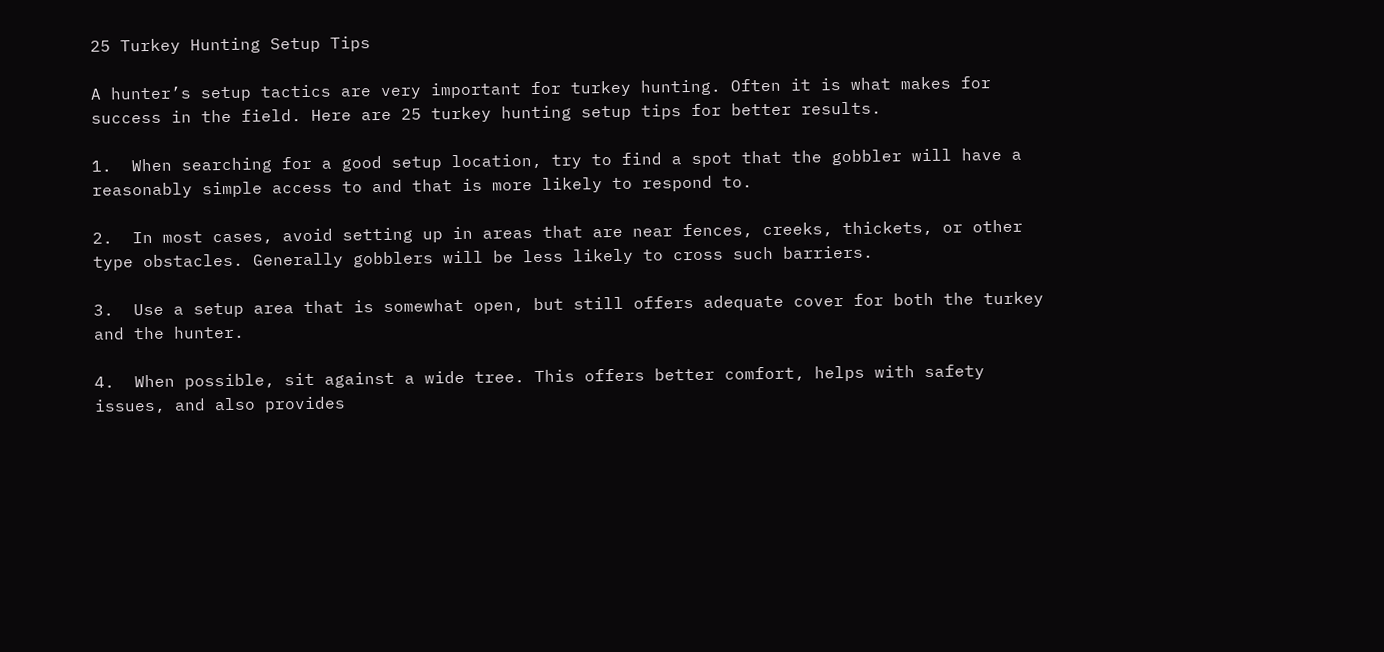25 Turkey Hunting Setup Tips

A hunter’s setup tactics are very important for turkey hunting. Often it is what makes for success in the field. Here are 25 turkey hunting setup tips for better results.

1.  When searching for a good setup location, try to find a spot that the gobbler will have a reasonably simple access to and that is more likely to respond to.

2.  In most cases, avoid setting up in areas that are near fences, creeks, thickets, or other type obstacles. Generally gobblers will be less likely to cross such barriers.

3.  Use a setup area that is somewhat open, but still offers adequate cover for both the turkey and the hunter.

4.  When possible, sit against a wide tree. This offers better comfort, helps with safety issues, and also provides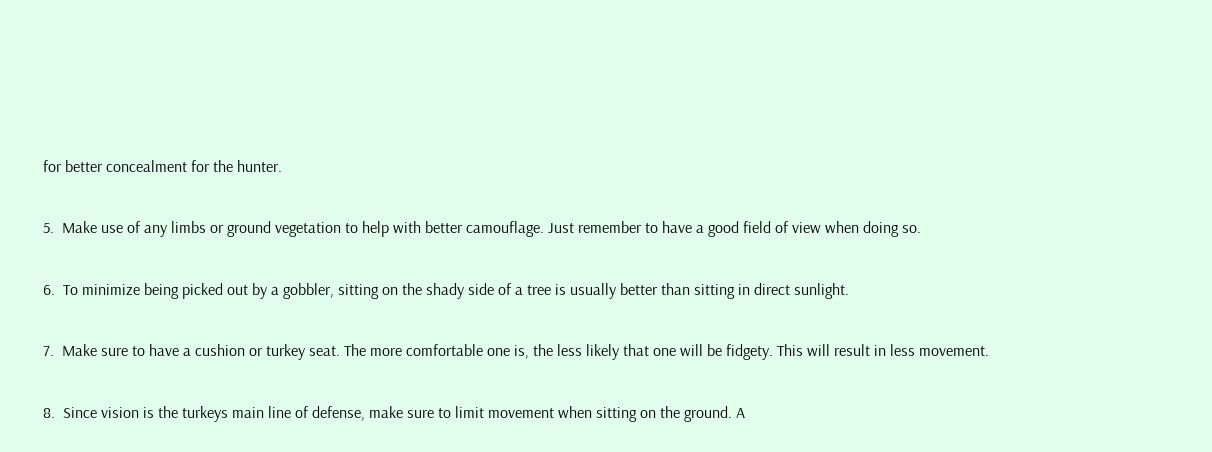for better concealment for the hunter.

5.  Make use of any limbs or ground vegetation to help with better camouflage. Just remember to have a good field of view when doing so.

6.  To minimize being picked out by a gobbler, sitting on the shady side of a tree is usually better than sitting in direct sunlight.

7.  Make sure to have a cushion or turkey seat. The more comfortable one is, the less likely that one will be fidgety. This will result in less movement.

8.  Since vision is the turkeys main line of defense, make sure to limit movement when sitting on the ground. A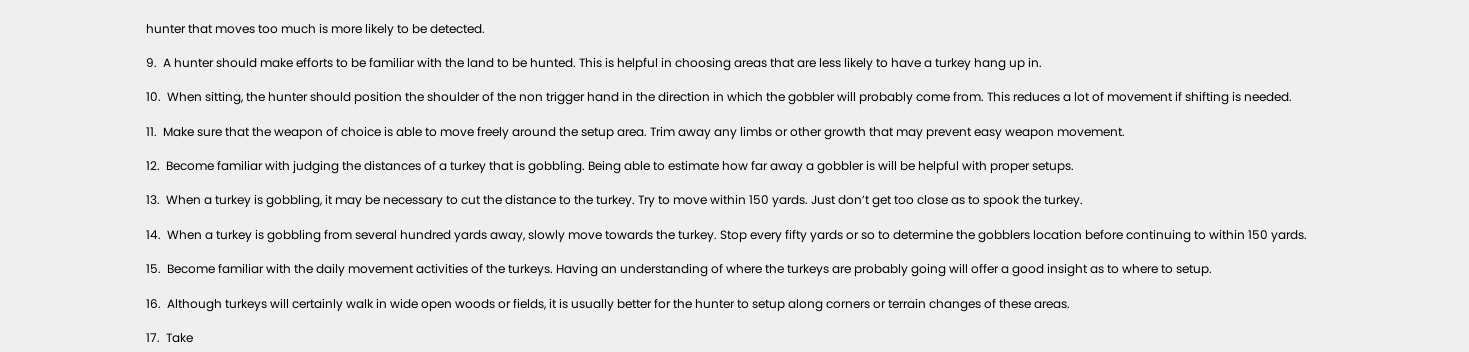hunter that moves too much is more likely to be detected.

9.  A hunter should make efforts to be familiar with the land to be hunted. This is helpful in choosing areas that are less likely to have a turkey hang up in.

10.  When sitting, the hunter should position the shoulder of the non trigger hand in the direction in which the gobbler will probably come from. This reduces a lot of movement if shifting is needed.

11.  Make sure that the weapon of choice is able to move freely around the setup area. Trim away any limbs or other growth that may prevent easy weapon movement.

12.  Become familiar with judging the distances of a turkey that is gobbling. Being able to estimate how far away a gobbler is will be helpful with proper setups.

13.  When a turkey is gobbling, it may be necessary to cut the distance to the turkey. Try to move within 150 yards. Just don’t get too close as to spook the turkey.

14.  When a turkey is gobbling from several hundred yards away, slowly move towards the turkey. Stop every fifty yards or so to determine the gobblers location before continuing to within 150 yards.

15.  Become familiar with the daily movement activities of the turkeys. Having an understanding of where the turkeys are probably going will offer a good insight as to where to setup.

16.  Although turkeys will certainly walk in wide open woods or fields, it is usually better for the hunter to setup along corners or terrain changes of these areas.

17.  Take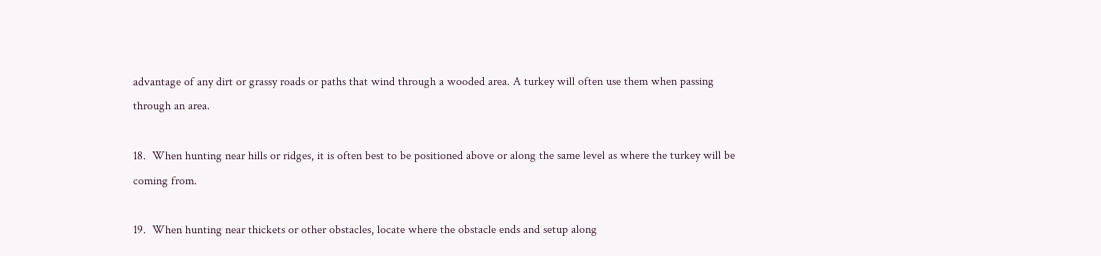advantage of any dirt or grassy roads or paths that wind through a wooded area. A turkey will often use them when passing through an area.

18.  When hunting near hills or ridges, it is often best to be positioned above or along the same level as where the turkey will be coming from.

19.  When hunting near thickets or other obstacles, locate where the obstacle ends and setup along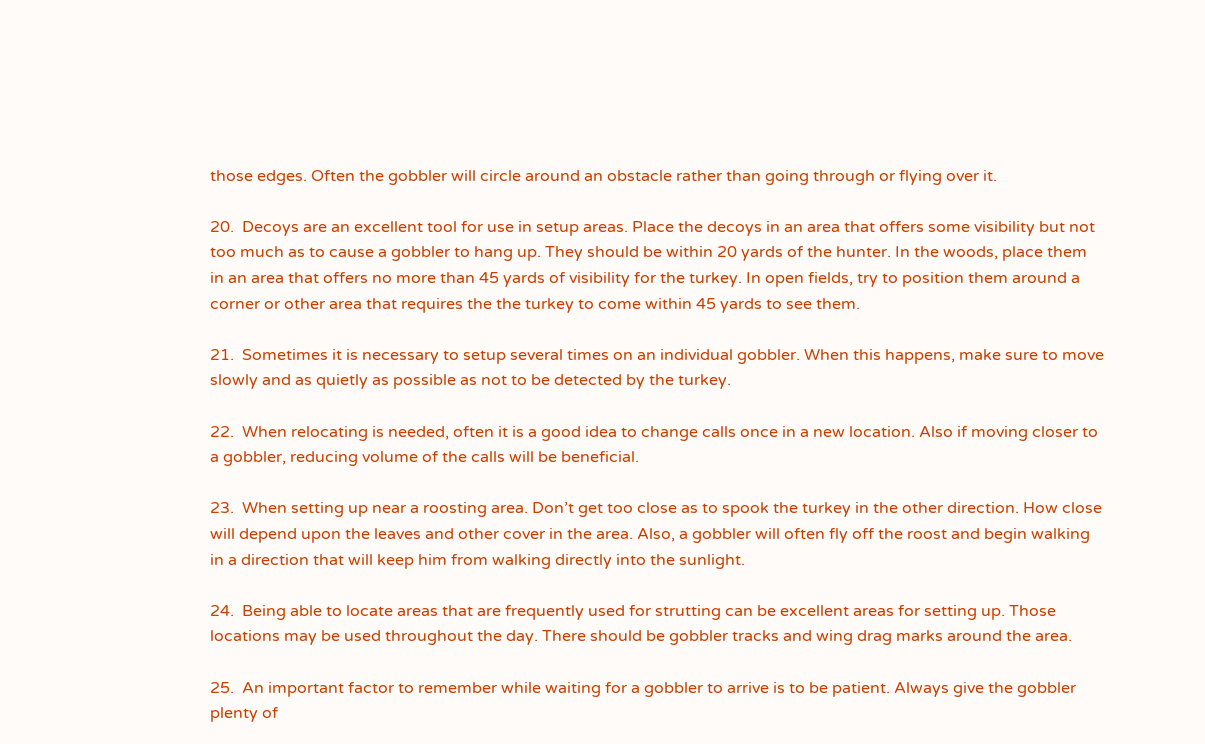those edges. Often the gobbler will circle around an obstacle rather than going through or flying over it.

20.  Decoys are an excellent tool for use in setup areas. Place the decoys in an area that offers some visibility but not too much as to cause a gobbler to hang up. They should be within 20 yards of the hunter. In the woods, place them in an area that offers no more than 45 yards of visibility for the turkey. In open fields, try to position them around a corner or other area that requires the the turkey to come within 45 yards to see them.

21.  Sometimes it is necessary to setup several times on an individual gobbler. When this happens, make sure to move slowly and as quietly as possible as not to be detected by the turkey.

22.  When relocating is needed, often it is a good idea to change calls once in a new location. Also if moving closer to a gobbler, reducing volume of the calls will be beneficial.

23.  When setting up near a roosting area. Don’t get too close as to spook the turkey in the other direction. How close will depend upon the leaves and other cover in the area. Also, a gobbler will often fly off the roost and begin walking in a direction that will keep him from walking directly into the sunlight.

24.  Being able to locate areas that are frequently used for strutting can be excellent areas for setting up. Those locations may be used throughout the day. There should be gobbler tracks and wing drag marks around the area.

25.  An important factor to remember while waiting for a gobbler to arrive is to be patient. Always give the gobbler plenty of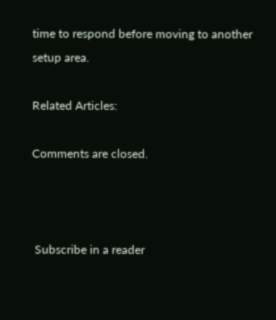time to respond before moving to another setup area.

Related Articles:

Comments are closed.



 Subscribe in a reader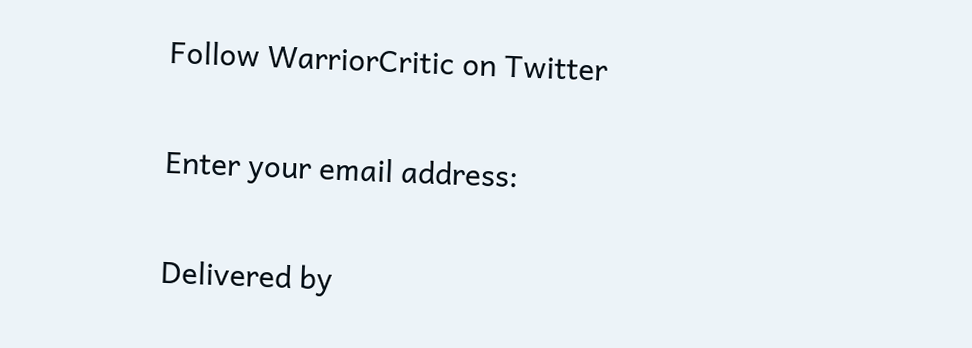Follow WarriorCritic on Twitter

Enter your email address:

Delivered by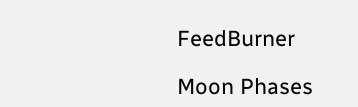FeedBurner

Moon Phases